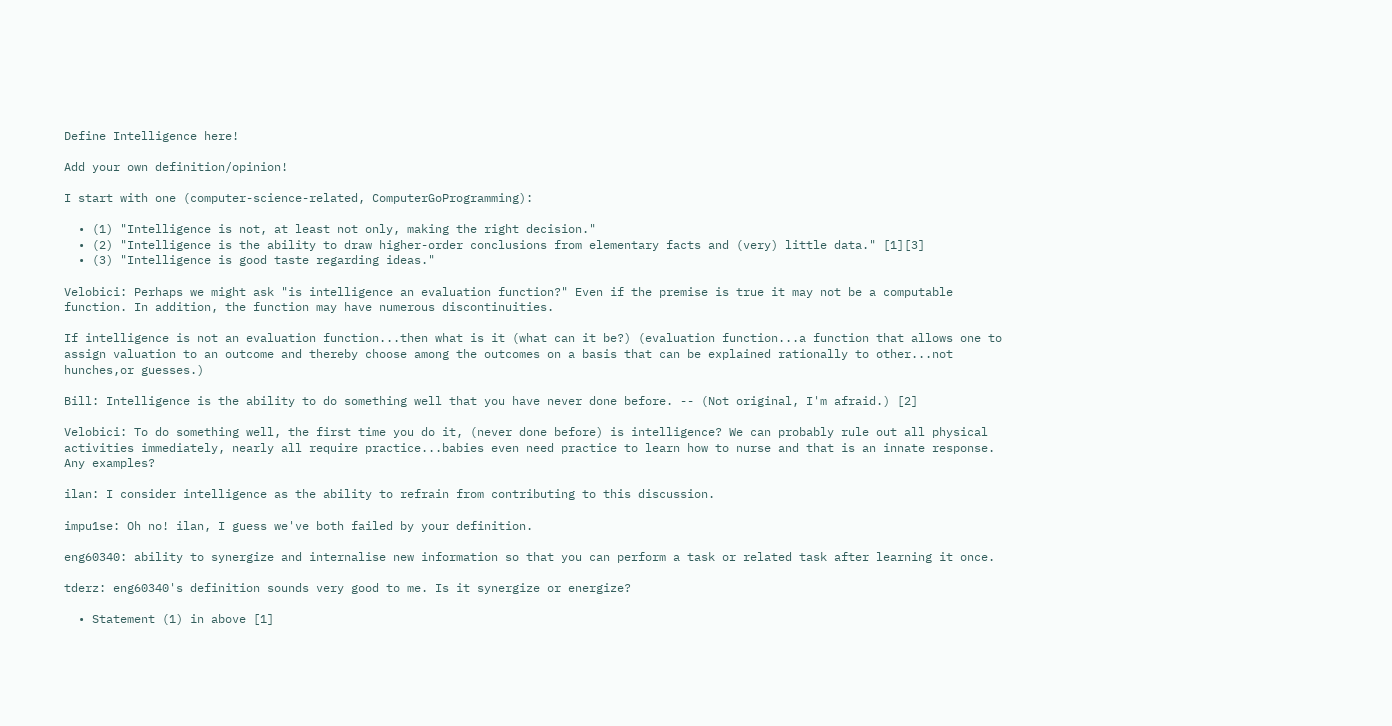Define Intelligence here!

Add your own definition/opinion!

I start with one (computer-science-related, ComputerGoProgramming):

  • (1) "Intelligence is not, at least not only, making the right decision."
  • (2) "Intelligence is the ability to draw higher-order conclusions from elementary facts and (very) little data." [1][3]
  • (3) "Intelligence is good taste regarding ideas."

Velobici: Perhaps we might ask "is intelligence an evaluation function?" Even if the premise is true it may not be a computable function. In addition, the function may have numerous discontinuities.

If intelligence is not an evaluation function...then what is it (what can it be?) (evaluation function...a function that allows one to assign valuation to an outcome and thereby choose among the outcomes on a basis that can be explained rationally to other...not hunches,or guesses.)

Bill: Intelligence is the ability to do something well that you have never done before. -- (Not original, I'm afraid.) [2]

Velobici: To do something well, the first time you do it, (never done before) is intelligence? We can probably rule out all physical activities immediately, nearly all require practice...babies even need practice to learn how to nurse and that is an innate response. Any examples?

ilan: I consider intelligence as the ability to refrain from contributing to this discussion.

impu1se: Oh no! ilan, I guess we've both failed by your definition.

eng60340: ability to synergize and internalise new information so that you can perform a task or related task after learning it once.

tderz: eng60340's definition sounds very good to me. Is it synergize or energize?

  • Statement (1) in above [1]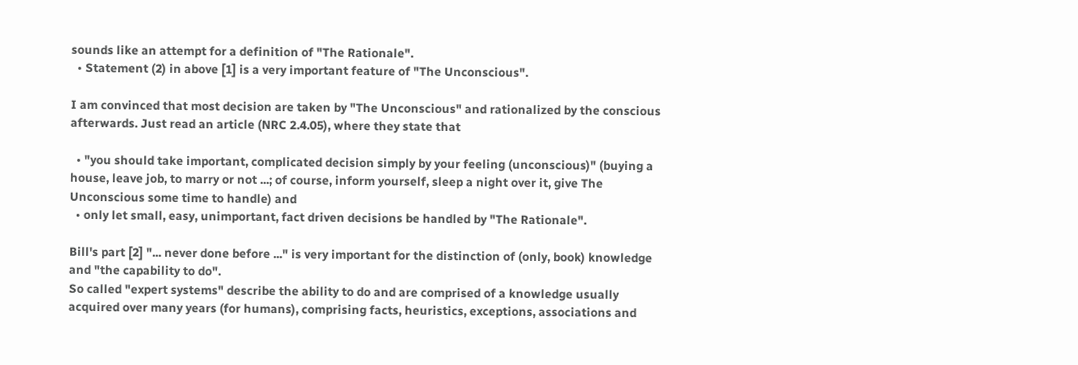sounds like an attempt for a definition of "The Rationale".
  • Statement (2) in above [1] is a very important feature of "The Unconscious".

I am convinced that most decision are taken by "The Unconscious" and rationalized by the conscious afterwards. Just read an article (NRC 2.4.05), where they state that

  • "you should take important, complicated decision simply by your feeling (unconscious)" (buying a house, leave job, to marry or not ...; of course, inform yourself, sleep a night over it, give The Unconscious some time to handle) and
  • only let small, easy, unimportant, fact driven decisions be handled by "The Rationale".

Bill's part [2] "... never done before ..." is very important for the distinction of (only, book) knowledge and "the capability to do".
So called "expert systems" describe the ability to do and are comprised of a knowledge usually acquired over many years (for humans), comprising facts, heuristics, exceptions, associations and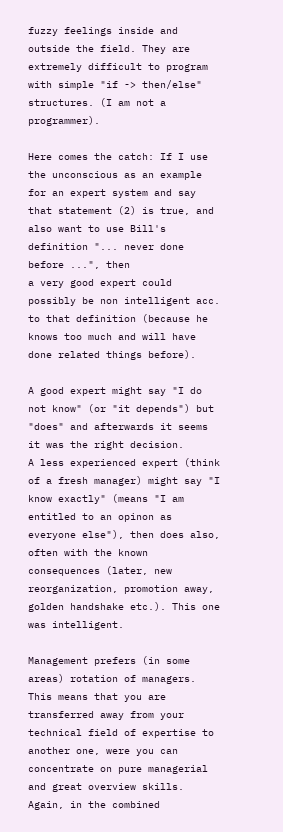fuzzy feelings inside and outside the field. They are extremely difficult to program with simple "if -> then/else" structures. (I am not a programmer).

Here comes the catch: If I use the unconscious as an example for an expert system and say that statement (2) is true, and also want to use Bill's definition "... never done before ...", then
a very good expert could possibly be non intelligent acc. to that definition (because he knows too much and will have done related things before).

A good expert might say "I do not know" (or "it depends") but "does" and afterwards it seems it was the right decision.
A less experienced expert (think of a fresh manager) might say "I know exactly" (means "I am entitled to an opinon as everyone else"), then does also, often with the known consequences (later, new reorganization, promotion away, golden handshake etc.). This one was intelligent.

Management prefers (in some areas) rotation of managers. This means that you are transferred away from your technical field of expertise to another one, were you can concentrate on pure managerial and great overview skills. Again, in the combined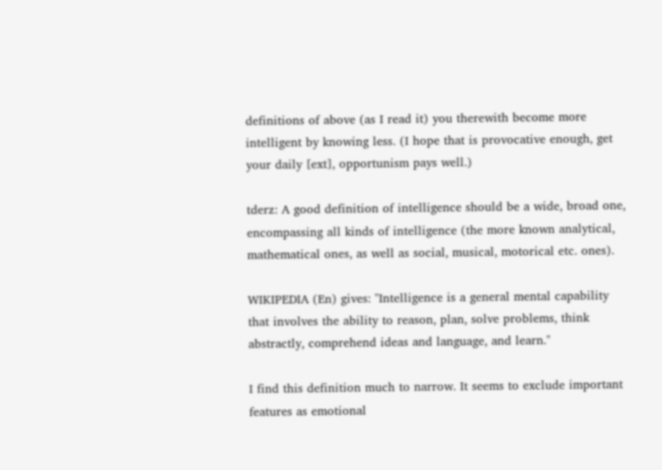definitions of above (as I read it) you therewith become more intelligent by knowing less. (I hope that is provocative enough, get your daily [ext], opportunism pays well.)

tderz: A good definition of intelligence should be a wide, broad one, encompassing all kinds of intelligence (the more known analytical, mathematical ones, as well as social, musical, motorical etc. ones).

WIKIPEDIA (En) gives: "Intelligence is a general mental capability that involves the ability to reason, plan, solve problems, think abstractly, comprehend ideas and language, and learn."

I find this definition much to narrow. It seems to exclude important features as emotional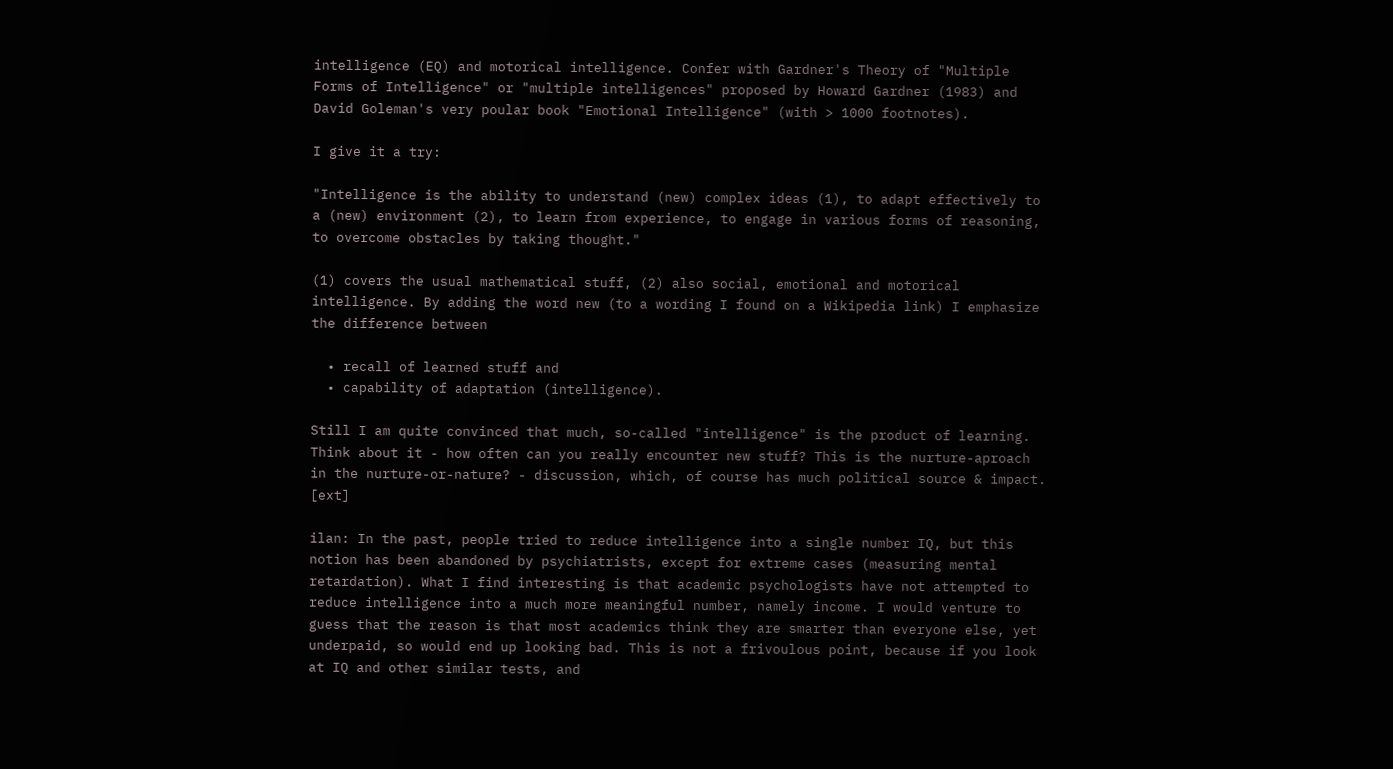intelligence (EQ) and motorical intelligence. Confer with Gardner's Theory of "Multiple Forms of Intelligence" or "multiple intelligences" proposed by Howard Gardner (1983) and David Goleman's very poular book "Emotional Intelligence" (with > 1000 footnotes).

I give it a try:

"Intelligence is the ability to understand (new) complex ideas (1), to adapt effectively to a (new) environment (2), to learn from experience, to engage in various forms of reasoning, to overcome obstacles by taking thought."

(1) covers the usual mathematical stuff, (2) also social, emotional and motorical intelligence. By adding the word new (to a wording I found on a Wikipedia link) I emphasize the difference between

  • recall of learned stuff and
  • capability of adaptation (intelligence).

Still I am quite convinced that much, so-called "intelligence" is the product of learning.
Think about it - how often can you really encounter new stuff? This is the nurture-aproach in the nurture-or-nature? - discussion, which, of course has much political source & impact. [ext]

ilan: In the past, people tried to reduce intelligence into a single number IQ, but this notion has been abandoned by psychiatrists, except for extreme cases (measuring mental retardation). What I find interesting is that academic psychologists have not attempted to reduce intelligence into a much more meaningful number, namely income. I would venture to guess that the reason is that most academics think they are smarter than everyone else, yet underpaid, so would end up looking bad. This is not a frivoulous point, because if you look at IQ and other similar tests, and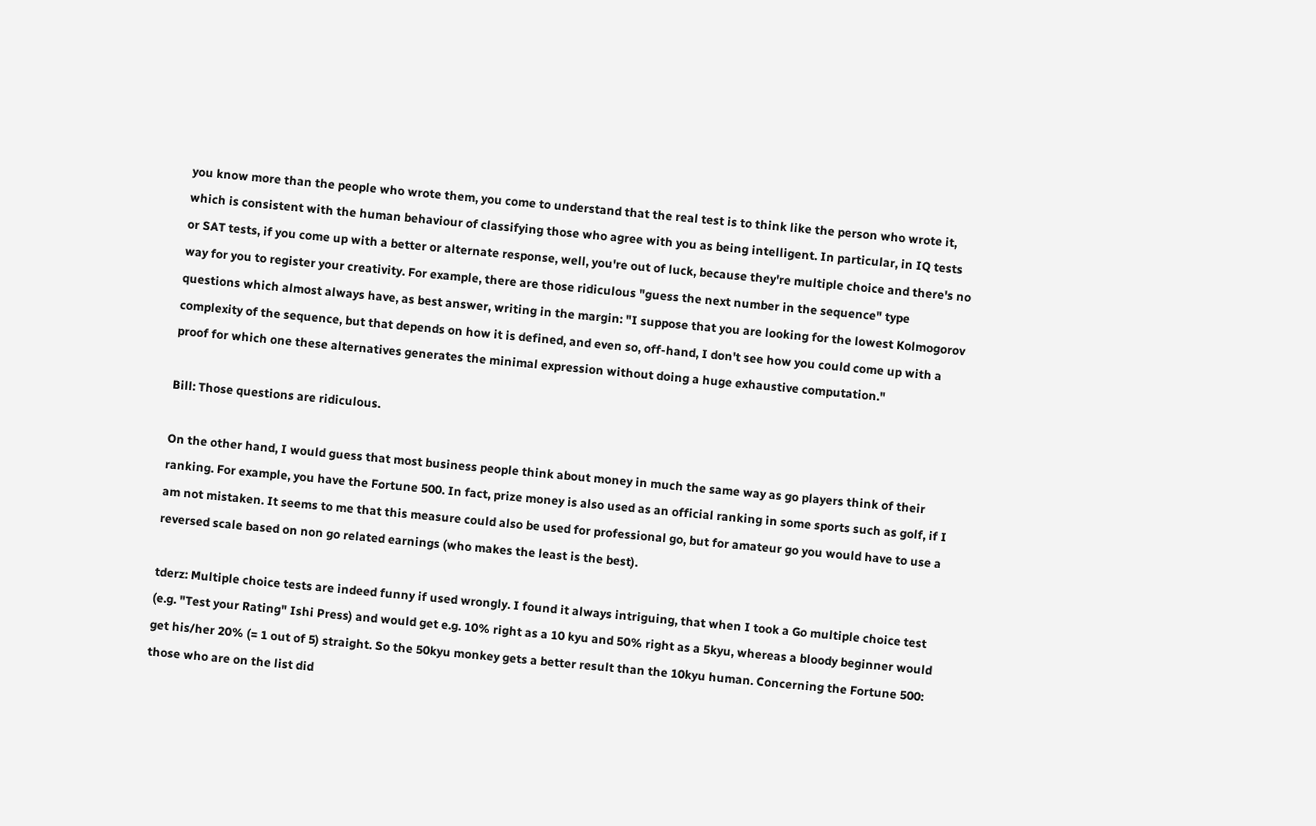you know more than the people who wrote them, you come to understand that the real test is to think like the person who wrote it, which is consistent with the human behaviour of classifying those who agree with you as being intelligent. In particular, in IQ tests or SAT tests, if you come up with a better or alternate response, well, you're out of luck, because they're multiple choice and there's no way for you to register your creativity. For example, there are those ridiculous "guess the next number in the sequence" type questions which almost always have, as best answer, writing in the margin: "I suppose that you are looking for the lowest Kolmogorov complexity of the sequence, but that depends on how it is defined, and even so, off-hand, I don't see how you could come up with a proof for which one these alternatives generates the minimal expression without doing a huge exhaustive computation."

Bill: Those questions are ridiculous.

On the other hand, I would guess that most business people think about money in much the same way as go players think of their ranking. For example, you have the Fortune 500. In fact, prize money is also used as an official ranking in some sports such as golf, if I am not mistaken. It seems to me that this measure could also be used for professional go, but for amateur go you would have to use a reversed scale based on non go related earnings (who makes the least is the best).

tderz: Multiple choice tests are indeed funny if used wrongly. I found it always intriguing, that when I took a Go multiple choice test (e.g. "Test your Rating" Ishi Press) and would get e.g. 10% right as a 10 kyu and 50% right as a 5kyu, whereas a bloody beginner would get his/her 20% (= 1 out of 5) straight. So the 50kyu monkey gets a better result than the 10kyu human. Concerning the Fortune 500: those who are on the list did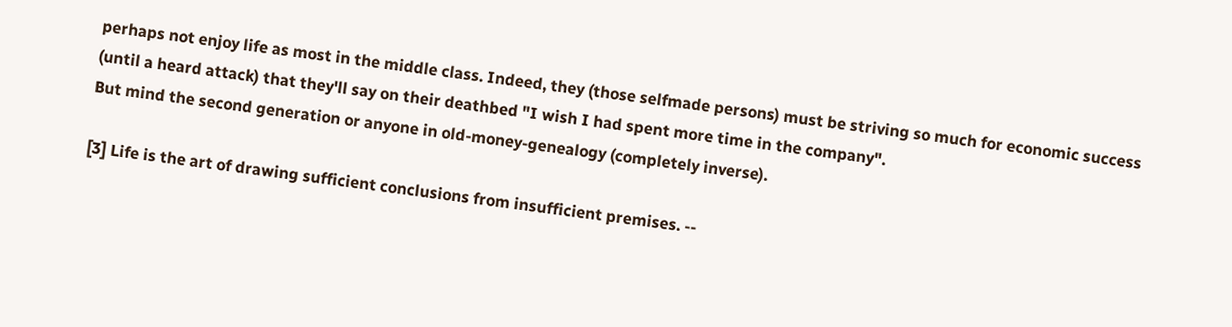perhaps not enjoy life as most in the middle class. Indeed, they (those selfmade persons) must be striving so much for economic success (until a heard attack) that they'll say on their deathbed "I wish I had spent more time in the company".
But mind the second generation or anyone in old-money-genealogy (completely inverse).

[3] Life is the art of drawing sufficient conclusions from insufficient premises. --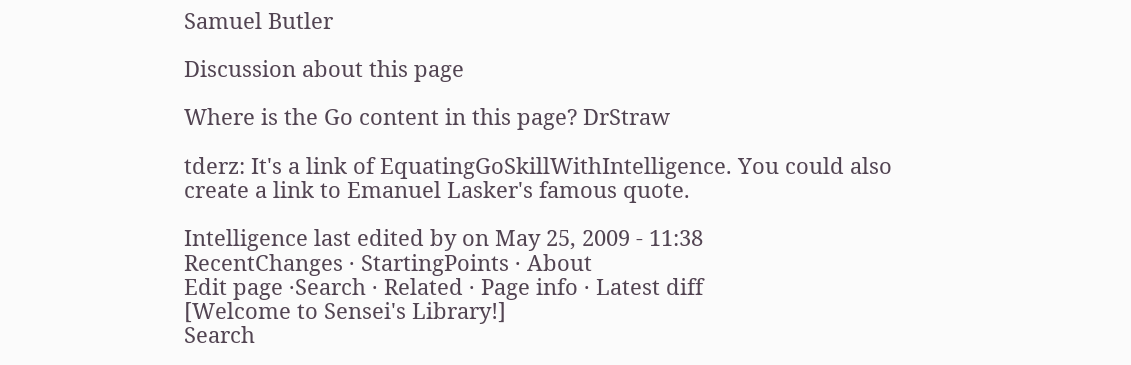Samuel Butler

Discussion about this page

Where is the Go content in this page? DrStraw

tderz: It's a link of EquatingGoSkillWithIntelligence. You could also create a link to Emanuel Lasker's famous quote.

Intelligence last edited by on May 25, 2009 - 11:38
RecentChanges · StartingPoints · About
Edit page ·Search · Related · Page info · Latest diff
[Welcome to Sensei's Library!]
Search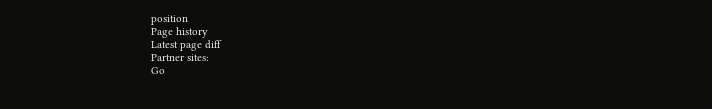position
Page history
Latest page diff
Partner sites:
Go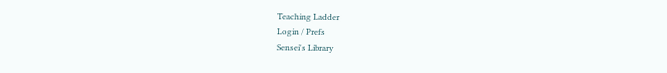Teaching Ladder
Login / Prefs
Sensei's Library